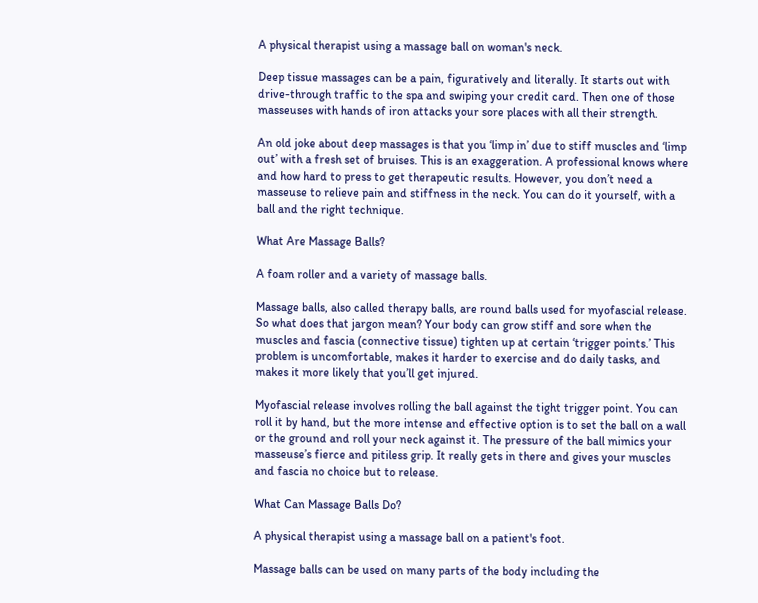A physical therapist using a massage ball on woman's neck.

Deep tissue massages can be a pain, figuratively and literally. It starts out with drive-through traffic to the spa and swiping your credit card. Then one of those masseuses with hands of iron attacks your sore places with all their strength.

An old joke about deep massages is that you ‘limp in’ due to stiff muscles and ‘limp out’ with a fresh set of bruises. This is an exaggeration. A professional knows where and how hard to press to get therapeutic results. However, you don’t need a masseuse to relieve pain and stiffness in the neck. You can do it yourself, with a ball and the right technique.

What Are Massage Balls?

A foam roller and a variety of massage balls.

Massage balls, also called therapy balls, are round balls used for myofascial release. So what does that jargon mean? Your body can grow stiff and sore when the muscles and fascia (connective tissue) tighten up at certain ‘trigger points.’ This problem is uncomfortable, makes it harder to exercise and do daily tasks, and makes it more likely that you’ll get injured.

Myofascial release involves rolling the ball against the tight trigger point. You can roll it by hand, but the more intense and effective option is to set the ball on a wall or the ground and roll your neck against it. The pressure of the ball mimics your masseuse’s fierce and pitiless grip. It really gets in there and gives your muscles and fascia no choice but to release.

What Can Massage Balls Do?

A physical therapist using a massage ball on a patient's foot.

Massage balls can be used on many parts of the body including the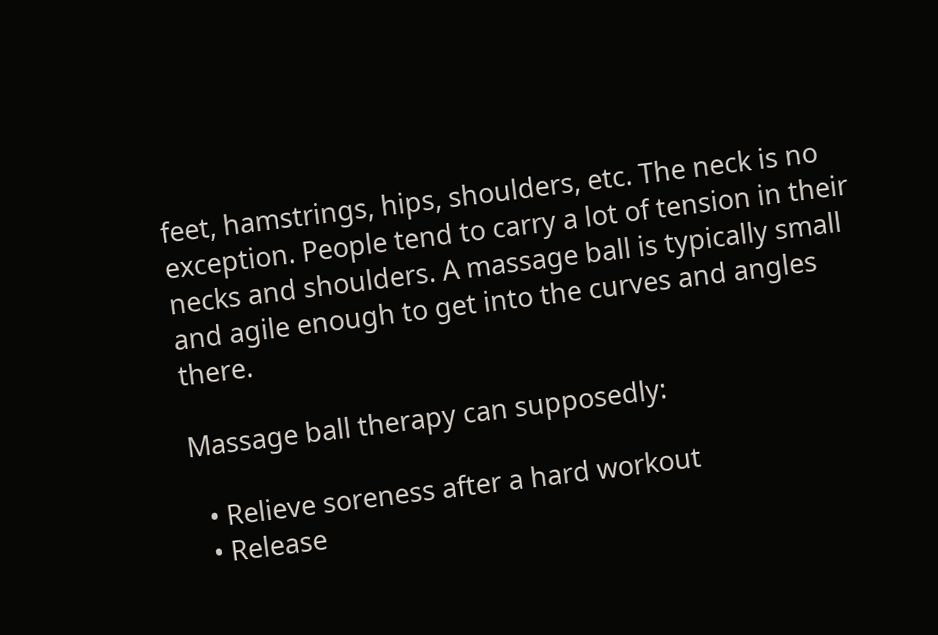feet, hamstrings, hips, shoulders, etc. The neck is no exception. People tend to carry a lot of tension in their necks and shoulders. A massage ball is typically small and agile enough to get into the curves and angles there.

Massage ball therapy can supposedly:

  • Relieve soreness after a hard workout
  • Release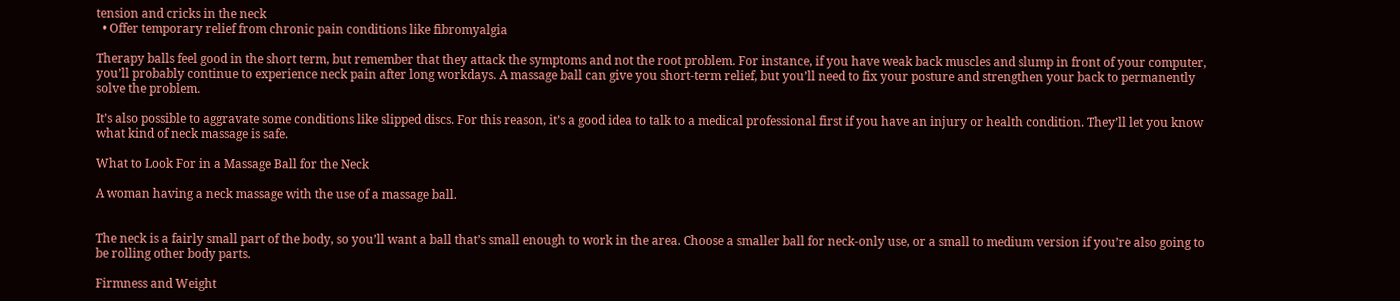tension and cricks in the neck
  • Offer temporary relief from chronic pain conditions like fibromyalgia

Therapy balls feel good in the short term, but remember that they attack the symptoms and not the root problem. For instance, if you have weak back muscles and slump in front of your computer, you’ll probably continue to experience neck pain after long workdays. A massage ball can give you short-term relief, but you’ll need to fix your posture and strengthen your back to permanently solve the problem.

It’s also possible to aggravate some conditions like slipped discs. For this reason, it’s a good idea to talk to a medical professional first if you have an injury or health condition. They’ll let you know what kind of neck massage is safe.

What to Look For in a Massage Ball for the Neck

A woman having a neck massage with the use of a massage ball.


The neck is a fairly small part of the body, so you’ll want a ball that’s small enough to work in the area. Choose a smaller ball for neck-only use, or a small to medium version if you’re also going to be rolling other body parts.

Firmness and Weight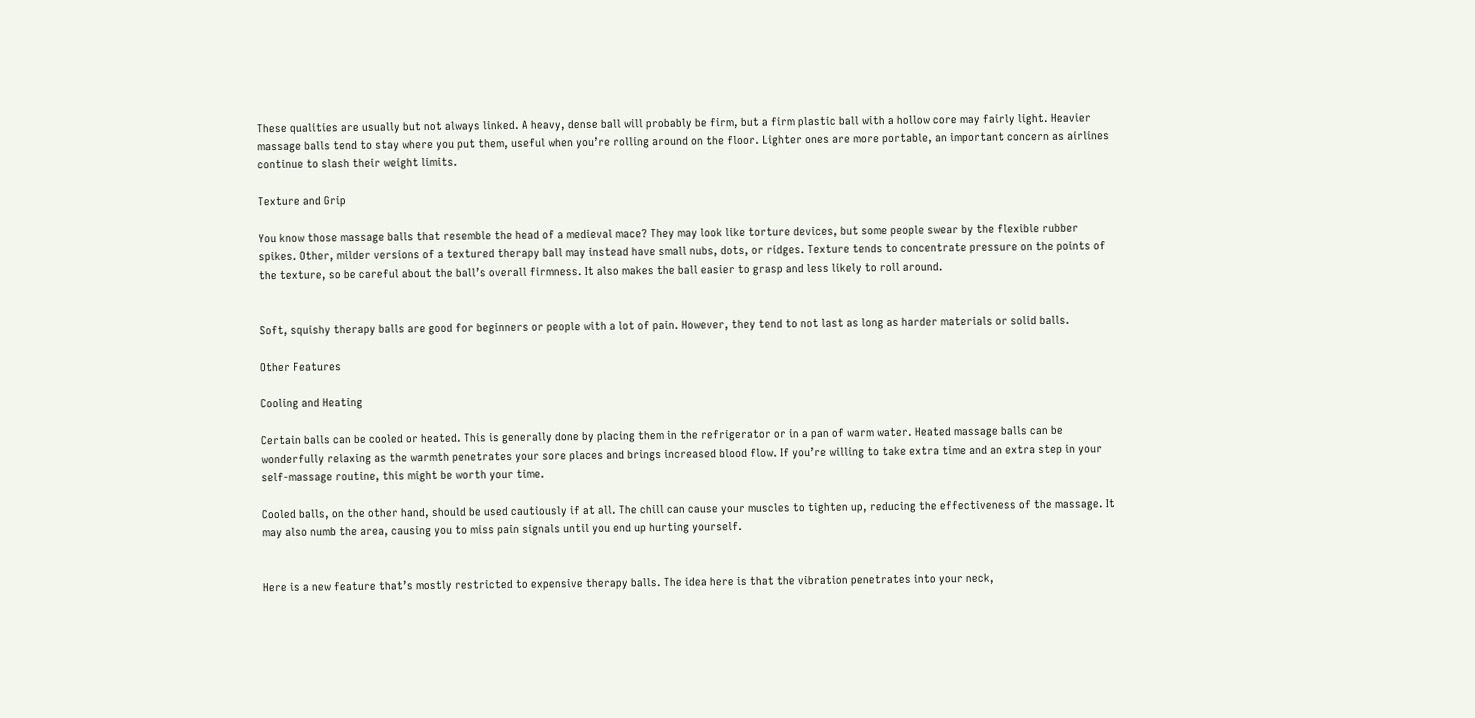These qualities are usually but not always linked. A heavy, dense ball will probably be firm, but a firm plastic ball with a hollow core may fairly light. Heavier massage balls tend to stay where you put them, useful when you’re rolling around on the floor. Lighter ones are more portable, an important concern as airlines continue to slash their weight limits.

Texture and Grip

You know those massage balls that resemble the head of a medieval mace? They may look like torture devices, but some people swear by the flexible rubber spikes. Other, milder versions of a textured therapy ball may instead have small nubs, dots, or ridges. Texture tends to concentrate pressure on the points of the texture, so be careful about the ball’s overall firmness. It also makes the ball easier to grasp and less likely to roll around.


Soft, squishy therapy balls are good for beginners or people with a lot of pain. However, they tend to not last as long as harder materials or solid balls.

Other Features

Cooling and Heating

Certain balls can be cooled or heated. This is generally done by placing them in the refrigerator or in a pan of warm water. Heated massage balls can be wonderfully relaxing as the warmth penetrates your sore places and brings increased blood flow. If you’re willing to take extra time and an extra step in your self-massage routine, this might be worth your time.

Cooled balls, on the other hand, should be used cautiously if at all. The chill can cause your muscles to tighten up, reducing the effectiveness of the massage. It may also numb the area, causing you to miss pain signals until you end up hurting yourself.


Here is a new feature that’s mostly restricted to expensive therapy balls. The idea here is that the vibration penetrates into your neck,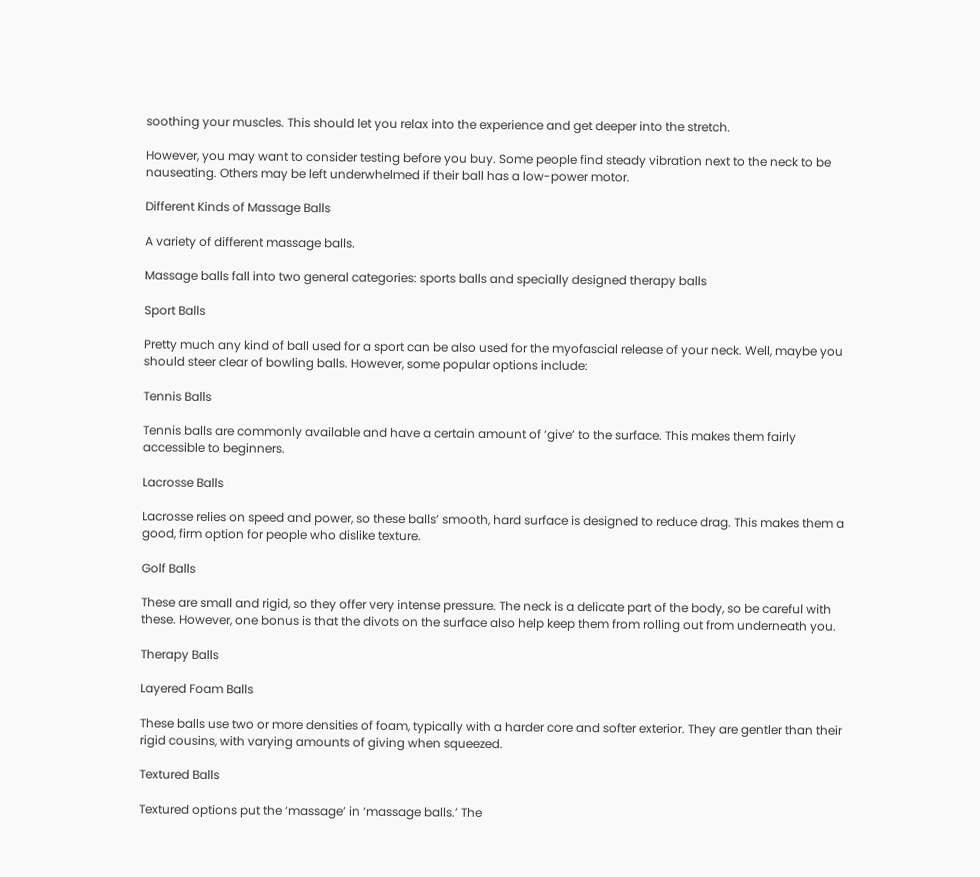soothing your muscles. This should let you relax into the experience and get deeper into the stretch.

However, you may want to consider testing before you buy. Some people find steady vibration next to the neck to be nauseating. Others may be left underwhelmed if their ball has a low-power motor.

Different Kinds of Massage Balls

A variety of different massage balls.

Massage balls fall into two general categories: sports balls and specially designed therapy balls

Sport Balls

Pretty much any kind of ball used for a sport can be also used for the myofascial release of your neck. Well, maybe you should steer clear of bowling balls. However, some popular options include:

Tennis Balls

Tennis balls are commonly available and have a certain amount of ‘give’ to the surface. This makes them fairly accessible to beginners.

Lacrosse Balls

Lacrosse relies on speed and power, so these balls’ smooth, hard surface is designed to reduce drag. This makes them a good, firm option for people who dislike texture.

Golf Balls

These are small and rigid, so they offer very intense pressure. The neck is a delicate part of the body, so be careful with these. However, one bonus is that the divots on the surface also help keep them from rolling out from underneath you.

Therapy Balls

Layered Foam Balls

These balls use two or more densities of foam, typically with a harder core and softer exterior. They are gentler than their rigid cousins, with varying amounts of giving when squeezed.

Textured Balls

Textured options put the ‘massage’ in ‘massage balls.’ The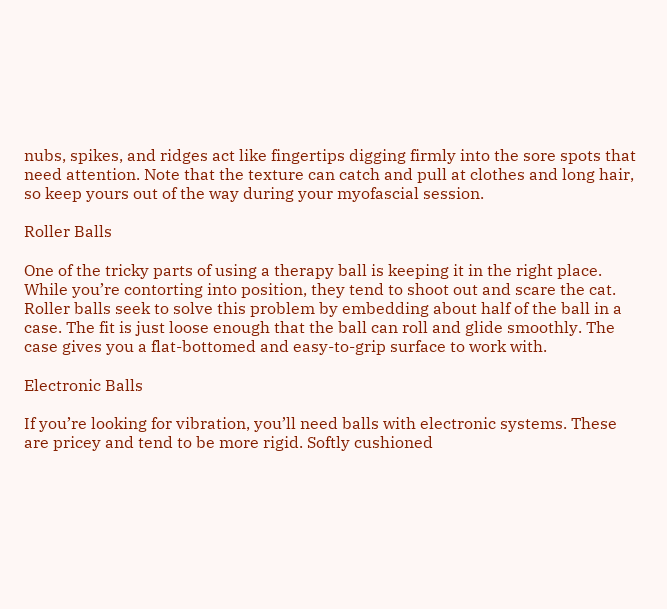nubs, spikes, and ridges act like fingertips digging firmly into the sore spots that need attention. Note that the texture can catch and pull at clothes and long hair, so keep yours out of the way during your myofascial session.

Roller Balls

One of the tricky parts of using a therapy ball is keeping it in the right place. While you’re contorting into position, they tend to shoot out and scare the cat. Roller balls seek to solve this problem by embedding about half of the ball in a case. The fit is just loose enough that the ball can roll and glide smoothly. The case gives you a flat-bottomed and easy-to-grip surface to work with.

Electronic Balls

If you’re looking for vibration, you’ll need balls with electronic systems. These are pricey and tend to be more rigid. Softly cushioned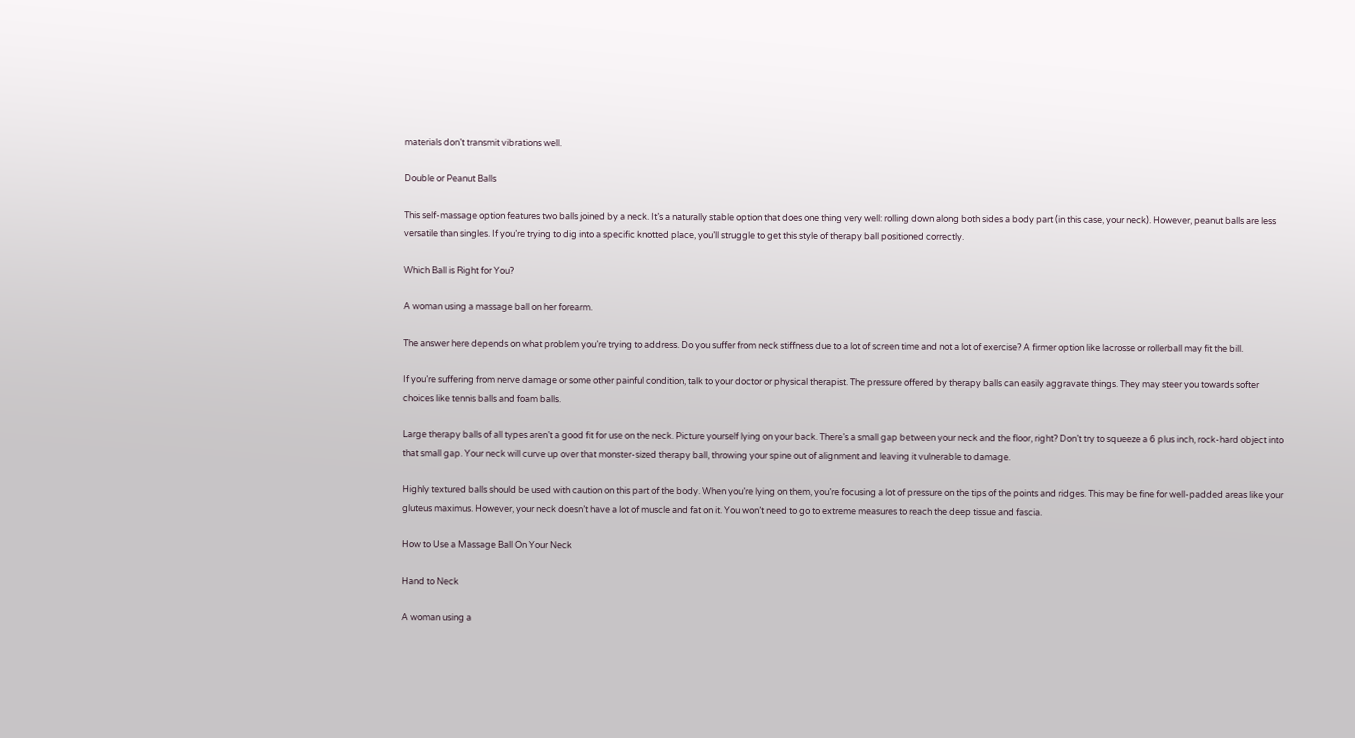materials don’t transmit vibrations well.

Double or Peanut Balls

This self-massage option features two balls joined by a neck. It’s a naturally stable option that does one thing very well: rolling down along both sides a body part (in this case, your neck). However, peanut balls are less versatile than singles. If you’re trying to dig into a specific knotted place, you’ll struggle to get this style of therapy ball positioned correctly.

Which Ball is Right for You?

A woman using a massage ball on her forearm.

The answer here depends on what problem you’re trying to address. Do you suffer from neck stiffness due to a lot of screen time and not a lot of exercise? A firmer option like lacrosse or rollerball may fit the bill.

If you’re suffering from nerve damage or some other painful condition, talk to your doctor or physical therapist. The pressure offered by therapy balls can easily aggravate things. They may steer you towards softer choices like tennis balls and foam balls.

Large therapy balls of all types aren’t a good fit for use on the neck. Picture yourself lying on your back. There’s a small gap between your neck and the floor, right? Don’t try to squeeze a 6 plus inch, rock-hard object into that small gap. Your neck will curve up over that monster-sized therapy ball, throwing your spine out of alignment and leaving it vulnerable to damage.

Highly textured balls should be used with caution on this part of the body. When you’re lying on them, you’re focusing a lot of pressure on the tips of the points and ridges. This may be fine for well-padded areas like your gluteus maximus. However, your neck doesn’t have a lot of muscle and fat on it. You won’t need to go to extreme measures to reach the deep tissue and fascia.

How to Use a Massage Ball On Your Neck

Hand to Neck

A woman using a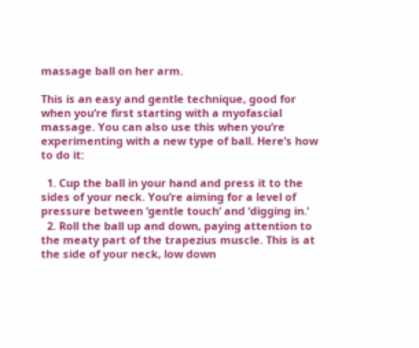massage ball on her arm.

This is an easy and gentle technique, good for when you’re first starting with a myofascial massage. You can also use this when you’re experimenting with a new type of ball. Here’s how to do it:

  1. Cup the ball in your hand and press it to the sides of your neck. You’re aiming for a level of pressure between ‘gentle touch’ and ‘digging in.’
  2. Roll the ball up and down, paying attention to the meaty part of the trapezius muscle. This is at the side of your neck, low down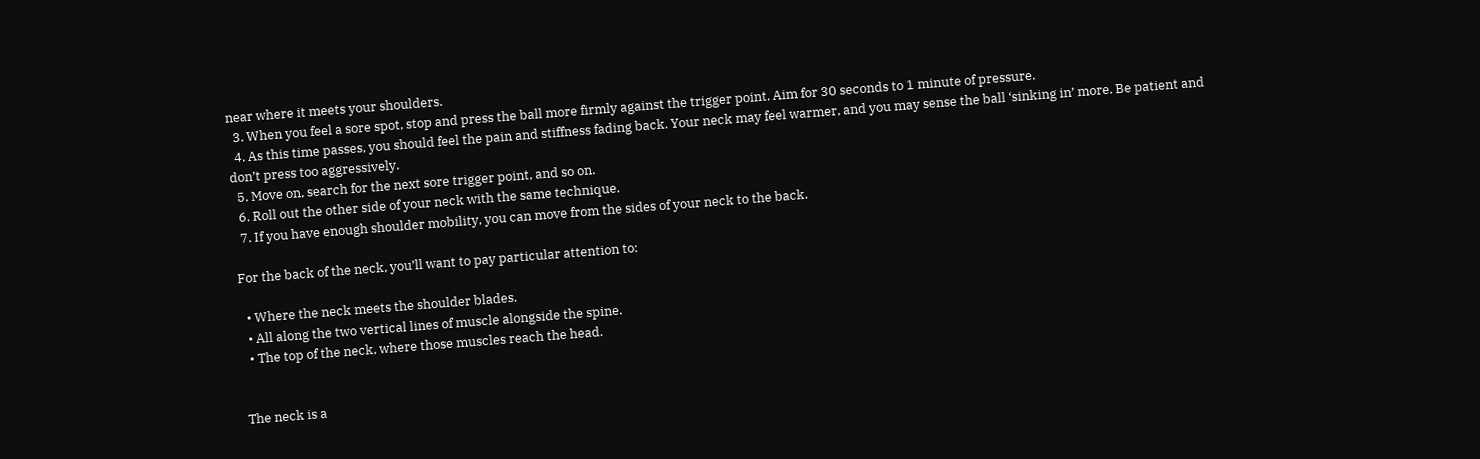near where it meets your shoulders.
  3. When you feel a sore spot, stop and press the ball more firmly against the trigger point. Aim for 30 seconds to 1 minute of pressure.
  4. As this time passes, you should feel the pain and stiffness fading back. Your neck may feel warmer, and you may sense the ball ‘sinking in’ more. Be patient and don’t press too aggressively.
  5. Move on, search for the next sore trigger point, and so on.
  6. Roll out the other side of your neck with the same technique.
  7. If you have enough shoulder mobility, you can move from the sides of your neck to the back.

For the back of the neck, you’ll want to pay particular attention to:

  • Where the neck meets the shoulder blades.
  • All along the two vertical lines of muscle alongside the spine.
  • The top of the neck, where those muscles reach the head.


The neck is a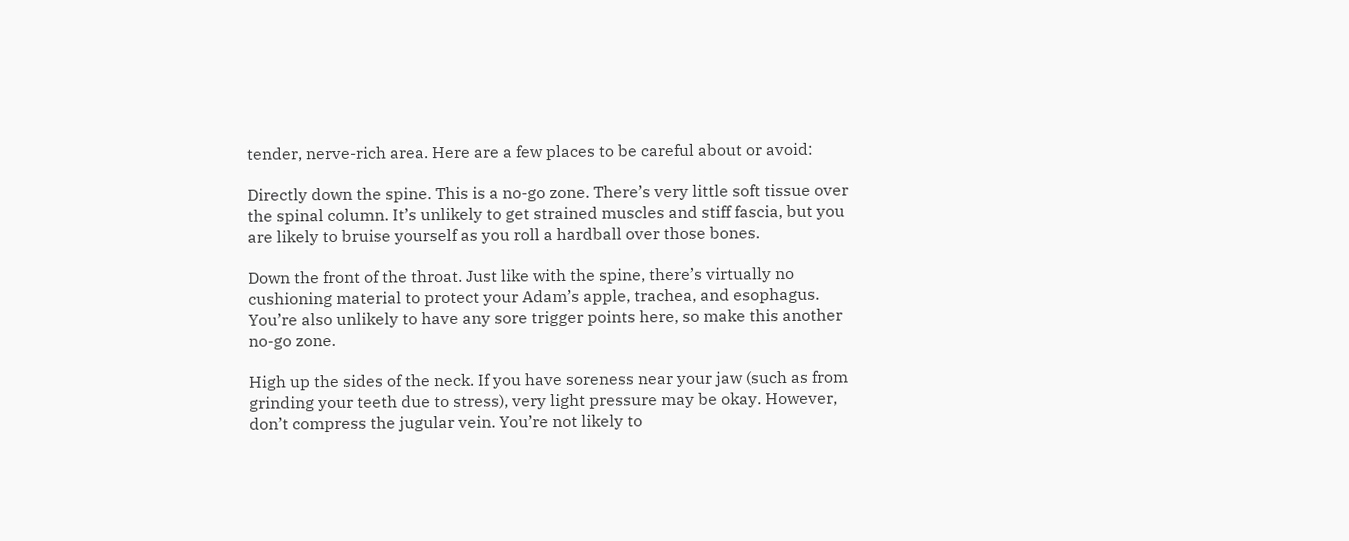tender, nerve-rich area. Here are a few places to be careful about or avoid:

Directly down the spine. This is a no-go zone. There’s very little soft tissue over the spinal column. It’s unlikely to get strained muscles and stiff fascia, but you are likely to bruise yourself as you roll a hardball over those bones.

Down the front of the throat. Just like with the spine, there’s virtually no cushioning material to protect your Adam’s apple, trachea, and esophagus. You’re also unlikely to have any sore trigger points here, so make this another no-go zone.

High up the sides of the neck. If you have soreness near your jaw (such as from grinding your teeth due to stress), very light pressure may be okay. However, don’t compress the jugular vein. You’re not likely to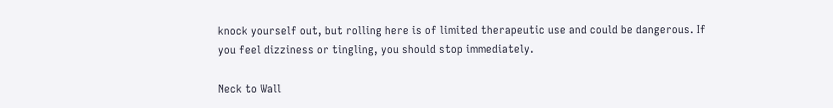knock yourself out, but rolling here is of limited therapeutic use and could be dangerous. If you feel dizziness or tingling, you should stop immediately.

Neck to Wall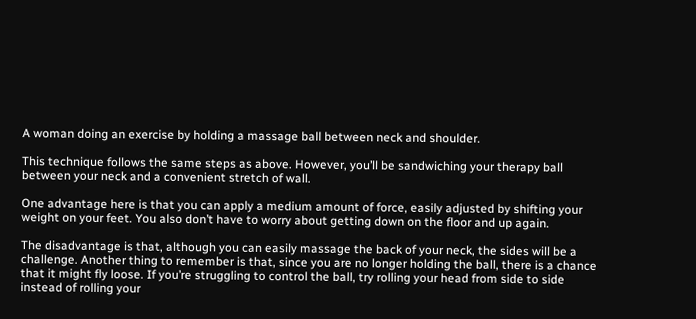A woman doing an exercise by holding a massage ball between neck and shoulder.

This technique follows the same steps as above. However, you’ll be sandwiching your therapy ball between your neck and a convenient stretch of wall.

One advantage here is that you can apply a medium amount of force, easily adjusted by shifting your weight on your feet. You also don’t have to worry about getting down on the floor and up again.

The disadvantage is that, although you can easily massage the back of your neck, the sides will be a challenge. Another thing to remember is that, since you are no longer holding the ball, there is a chance that it might fly loose. If you’re struggling to control the ball, try rolling your head from side to side instead of rolling your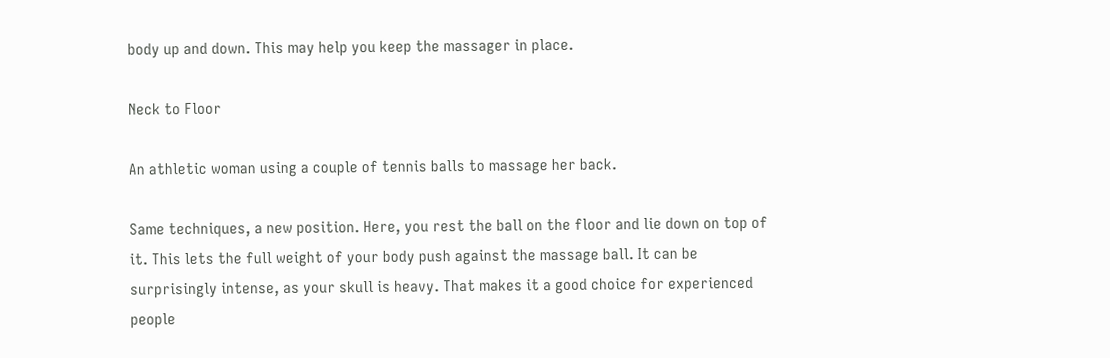body up and down. This may help you keep the massager in place.

Neck to Floor

An athletic woman using a couple of tennis balls to massage her back.

Same techniques, a new position. Here, you rest the ball on the floor and lie down on top of it. This lets the full weight of your body push against the massage ball. It can be surprisingly intense, as your skull is heavy. That makes it a good choice for experienced people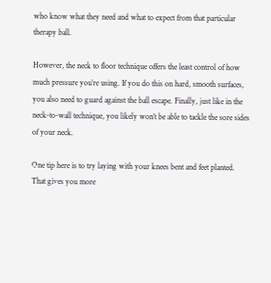who know what they need and what to expect from that particular therapy ball.

However, the neck to floor technique offers the least control of how much pressure you’re using. If you do this on hard, smooth surfaces, you also need to guard against the ball escape. Finally, just like in the neck-to-wall technique, you likely won’t be able to tackle the sore sides of your neck.

One tip here is to try laying with your knees bent and feet planted. That gives you more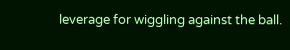leverage for wiggling against the ball.